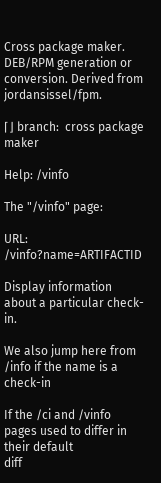Cross package maker. DEB/RPM generation or conversion. Derived from jordansissel/fpm.

⌈⌋ branch:  cross package maker

Help: /vinfo

The "/vinfo" page:

URL:  /vinfo?name=ARTIFACTID

Display information about a particular check-in.

We also jump here from /info if the name is a check-in

If the /ci and /vinfo pages used to differ in their default
diff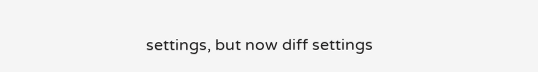settings, but now diff settings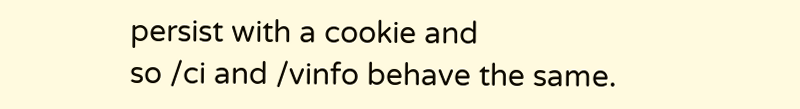persist with a cookie and
so /ci and /vinfo behave the same.